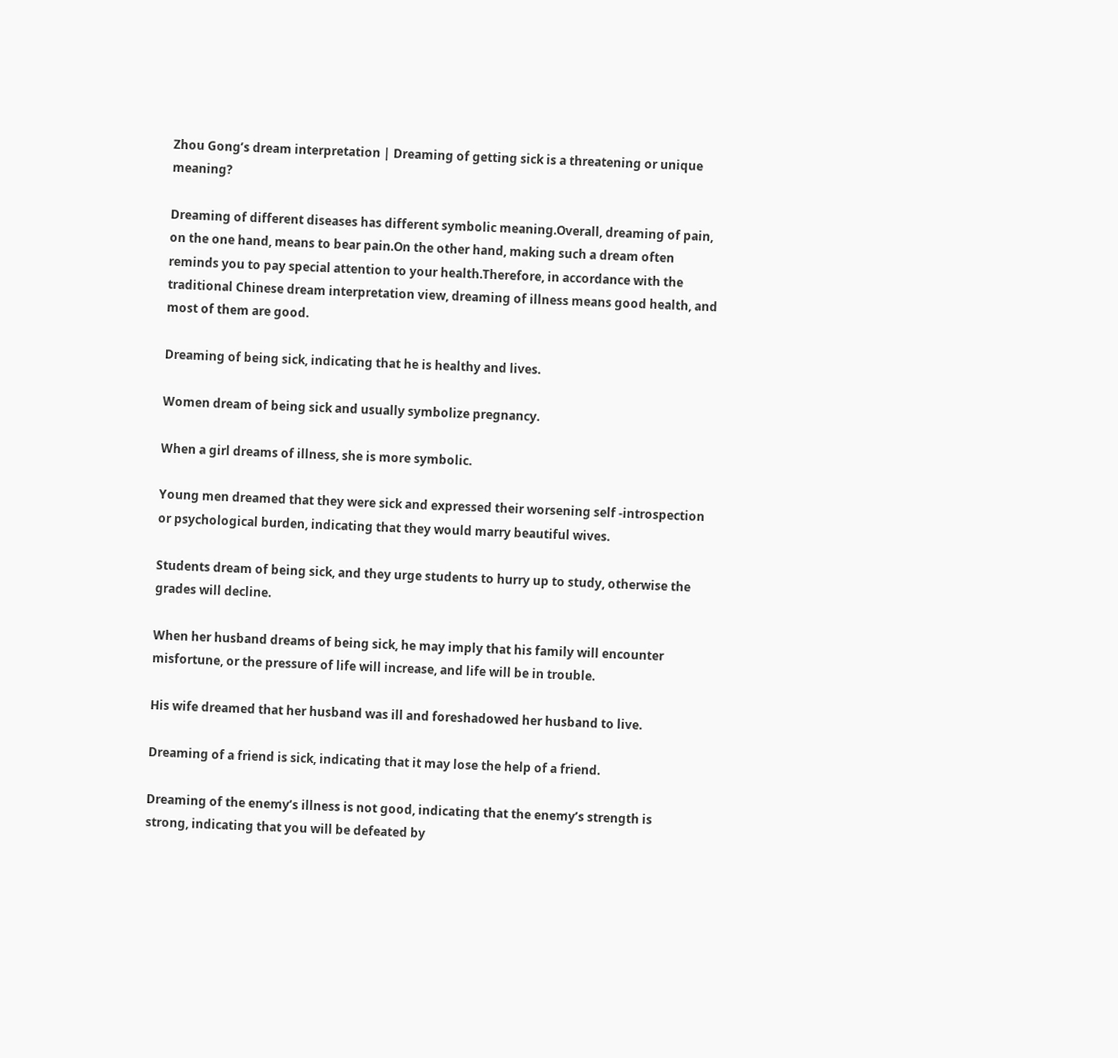Zhou Gong’s dream interpretation | Dreaming of getting sick is a threatening or unique meaning?

Dreaming of different diseases has different symbolic meaning.Overall, dreaming of pain, on the one hand, means to bear pain.On the other hand, making such a dream often reminds you to pay special attention to your health.Therefore, in accordance with the traditional Chinese dream interpretation view, dreaming of illness means good health, and most of them are good.

Dreaming of being sick, indicating that he is healthy and lives.

Women dream of being sick and usually symbolize pregnancy.

When a girl dreams of illness, she is more symbolic.

Young men dreamed that they were sick and expressed their worsening self -introspection or psychological burden, indicating that they would marry beautiful wives.

Students dream of being sick, and they urge students to hurry up to study, otherwise the grades will decline.

When her husband dreams of being sick, he may imply that his family will encounter misfortune, or the pressure of life will increase, and life will be in trouble.

His wife dreamed that her husband was ill and foreshadowed her husband to live.

Dreaming of a friend is sick, indicating that it may lose the help of a friend.

Dreaming of the enemy’s illness is not good, indicating that the enemy’s strength is strong, indicating that you will be defeated by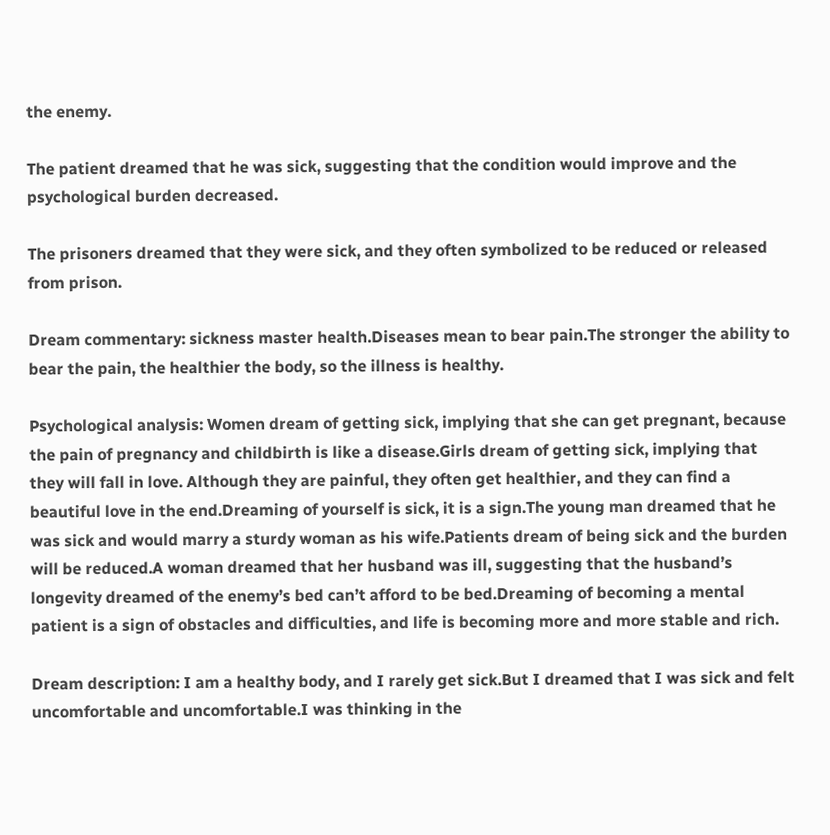the enemy.

The patient dreamed that he was sick, suggesting that the condition would improve and the psychological burden decreased.

The prisoners dreamed that they were sick, and they often symbolized to be reduced or released from prison.

Dream commentary: sickness master health.Diseases mean to bear pain.The stronger the ability to bear the pain, the healthier the body, so the illness is healthy.

Psychological analysis: Women dream of getting sick, implying that she can get pregnant, because the pain of pregnancy and childbirth is like a disease.Girls dream of getting sick, implying that they will fall in love. Although they are painful, they often get healthier, and they can find a beautiful love in the end.Dreaming of yourself is sick, it is a sign.The young man dreamed that he was sick and would marry a sturdy woman as his wife.Patients dream of being sick and the burden will be reduced.A woman dreamed that her husband was ill, suggesting that the husband’s longevity dreamed of the enemy’s bed can’t afford to be bed.Dreaming of becoming a mental patient is a sign of obstacles and difficulties, and life is becoming more and more stable and rich.

Dream description: I am a healthy body, and I rarely get sick.But I dreamed that I was sick and felt uncomfortable and uncomfortable.I was thinking in the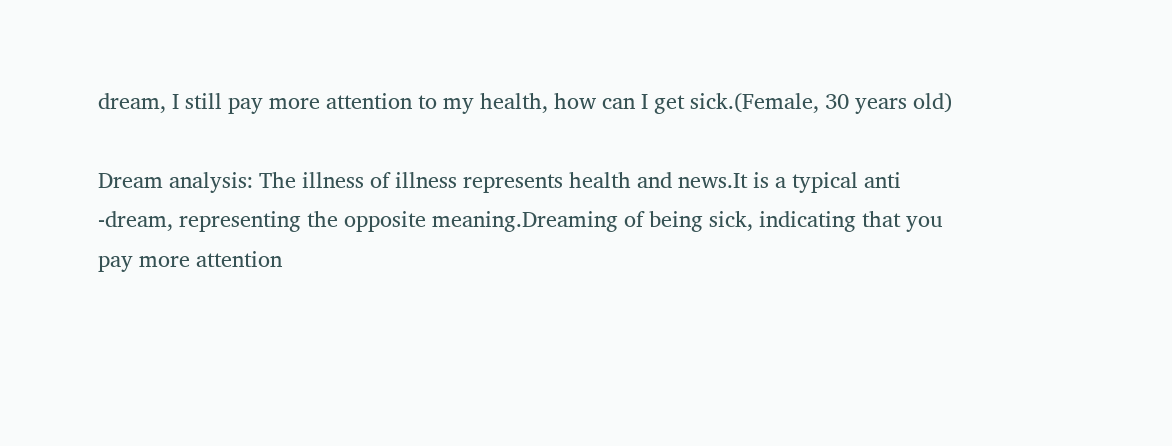dream, I still pay more attention to my health, how can I get sick.(Female, 30 years old)

Dream analysis: The illness of illness represents health and news.It is a typical anti -dream, representing the opposite meaning.Dreaming of being sick, indicating that you pay more attention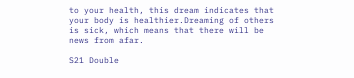to your health, this dream indicates that your body is healthier.Dreaming of others is sick, which means that there will be news from afar.

S21 Double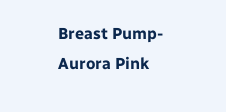Breast Pump-Aurora Pink